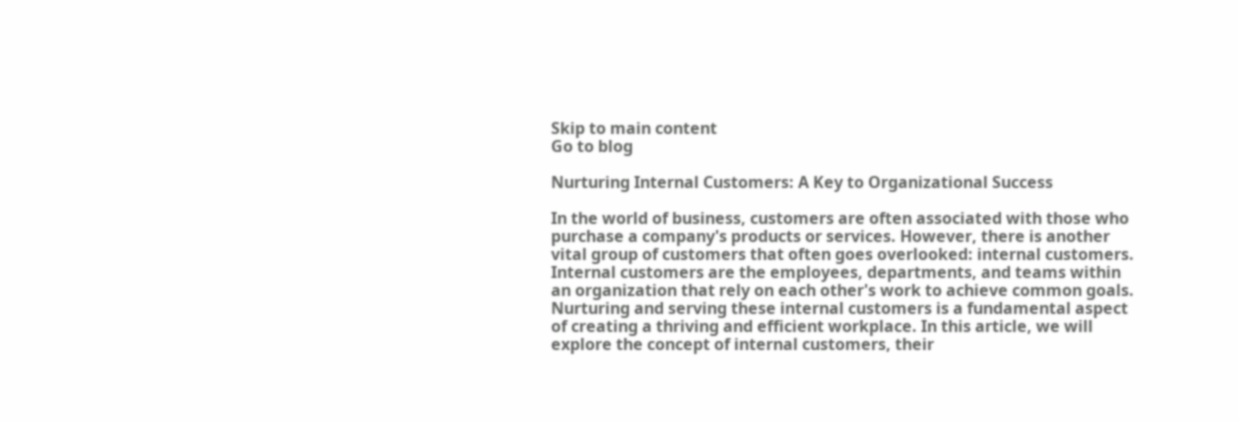Skip to main content
Go to blog

Nurturing Internal Customers: A Key to Organizational Success

In the world of business, customers are often associated with those who purchase a company's products or services. However, there is another vital group of customers that often goes overlooked: internal customers. Internal customers are the employees, departments, and teams within an organization that rely on each other's work to achieve common goals. Nurturing and serving these internal customers is a fundamental aspect of creating a thriving and efficient workplace. In this article, we will explore the concept of internal customers, their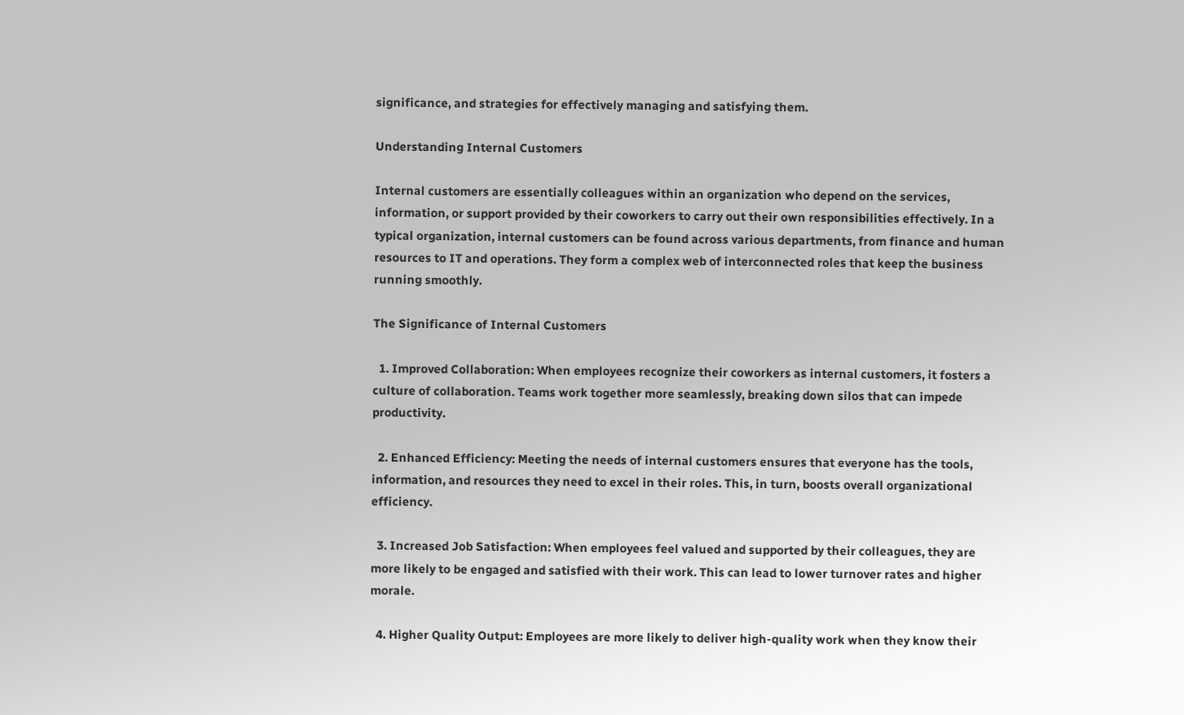significance, and strategies for effectively managing and satisfying them.

Understanding Internal Customers

Internal customers are essentially colleagues within an organization who depend on the services, information, or support provided by their coworkers to carry out their own responsibilities effectively. In a typical organization, internal customers can be found across various departments, from finance and human resources to IT and operations. They form a complex web of interconnected roles that keep the business running smoothly.

The Significance of Internal Customers

  1. Improved Collaboration: When employees recognize their coworkers as internal customers, it fosters a culture of collaboration. Teams work together more seamlessly, breaking down silos that can impede productivity.

  2. Enhanced Efficiency: Meeting the needs of internal customers ensures that everyone has the tools, information, and resources they need to excel in their roles. This, in turn, boosts overall organizational efficiency.

  3. Increased Job Satisfaction: When employees feel valued and supported by their colleagues, they are more likely to be engaged and satisfied with their work. This can lead to lower turnover rates and higher morale.

  4. Higher Quality Output: Employees are more likely to deliver high-quality work when they know their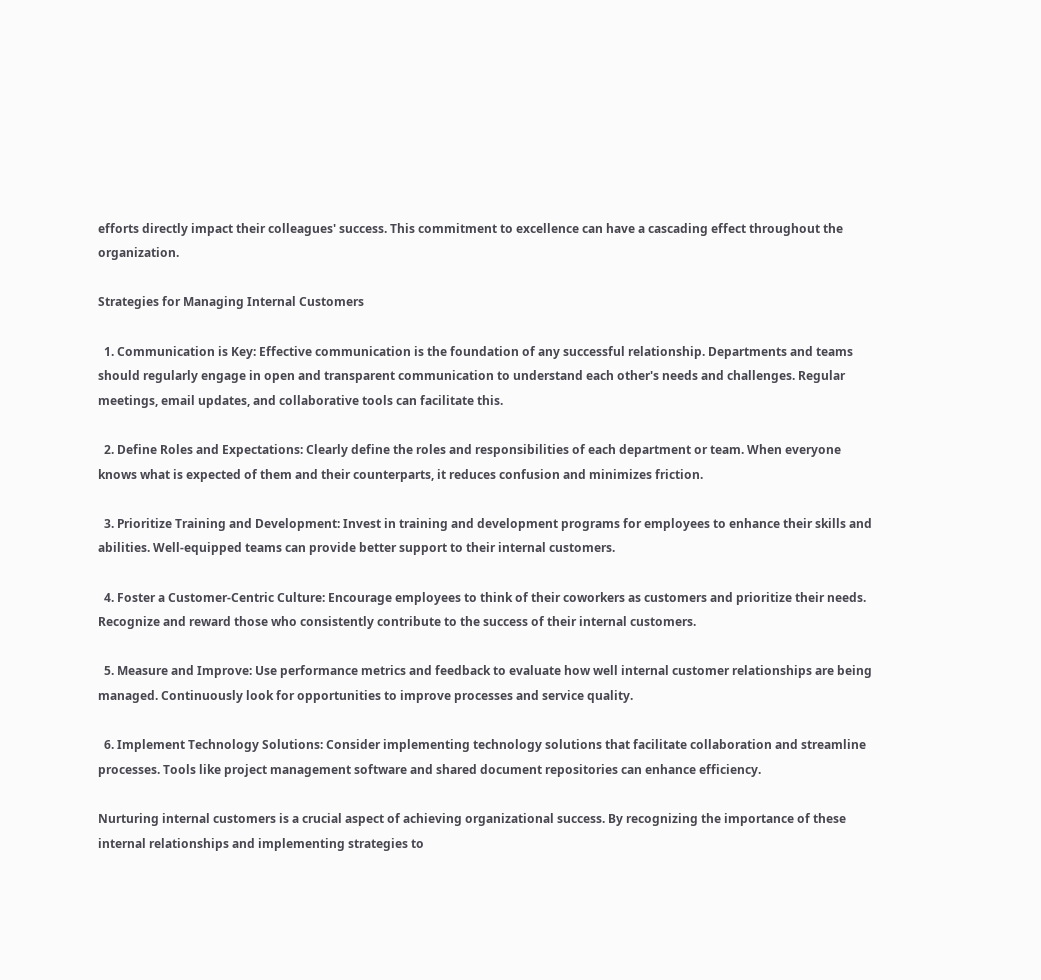efforts directly impact their colleagues' success. This commitment to excellence can have a cascading effect throughout the organization.

Strategies for Managing Internal Customers

  1. Communication is Key: Effective communication is the foundation of any successful relationship. Departments and teams should regularly engage in open and transparent communication to understand each other's needs and challenges. Regular meetings, email updates, and collaborative tools can facilitate this.

  2. Define Roles and Expectations: Clearly define the roles and responsibilities of each department or team. When everyone knows what is expected of them and their counterparts, it reduces confusion and minimizes friction.

  3. Prioritize Training and Development: Invest in training and development programs for employees to enhance their skills and abilities. Well-equipped teams can provide better support to their internal customers.

  4. Foster a Customer-Centric Culture: Encourage employees to think of their coworkers as customers and prioritize their needs. Recognize and reward those who consistently contribute to the success of their internal customers.

  5. Measure and Improve: Use performance metrics and feedback to evaluate how well internal customer relationships are being managed. Continuously look for opportunities to improve processes and service quality.

  6. Implement Technology Solutions: Consider implementing technology solutions that facilitate collaboration and streamline processes. Tools like project management software and shared document repositories can enhance efficiency.

Nurturing internal customers is a crucial aspect of achieving organizational success. By recognizing the importance of these internal relationships and implementing strategies to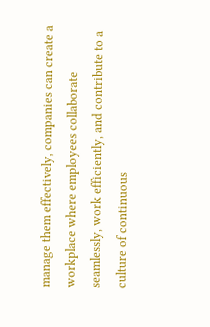manage them effectively, companies can create a workplace where employees collaborate seamlessly, work efficiently, and contribute to a culture of continuous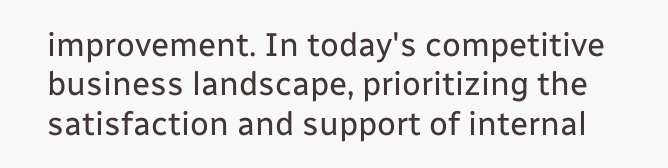improvement. In today's competitive business landscape, prioritizing the satisfaction and support of internal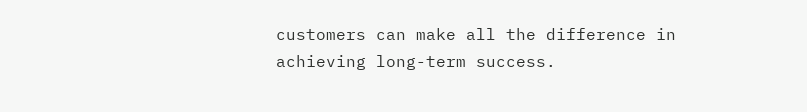customers can make all the difference in achieving long-term success.